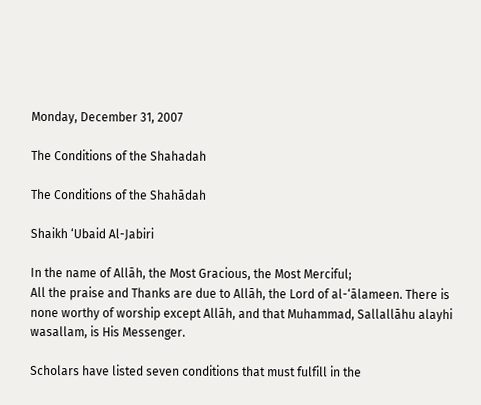Monday, December 31, 2007

The Conditions of the Shahadah

The Conditions of the Shahādah

Shaikh ‘Ubaid Al-Jabiri

In the name of Allāh, the Most Gracious, the Most Merciful;
All the praise and Thanks are due to Allāh, the Lord of al-‘ālameen. There is none worthy of worship except Allāh, and that Muhammad, Sallallāhu alayhi wasallam, is His Messenger.

Scholars have listed seven conditions that must fulfill in the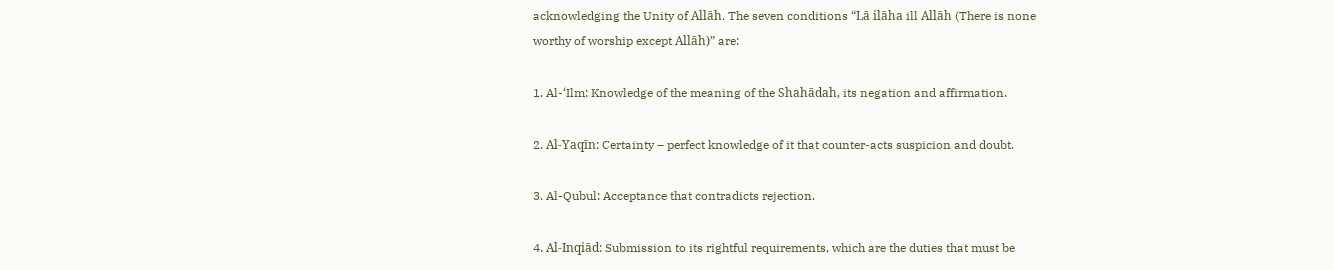acknowledging the Unity of Allāh. The seven conditions “Lā ilāha ill Allāh (There is none worthy of worship except Allāh)” are:

1. Al-‘Ilm: Knowledge of the meaning of the Shahādah, its negation and affirmation.

2. Al-Yaqīn: Certainty – perfect knowledge of it that counter-acts suspicion and doubt.

3. Al-Qubul: Acceptance that contradicts rejection.

4. Al-Inqiād: Submission to its rightful requirements, which are the duties that must be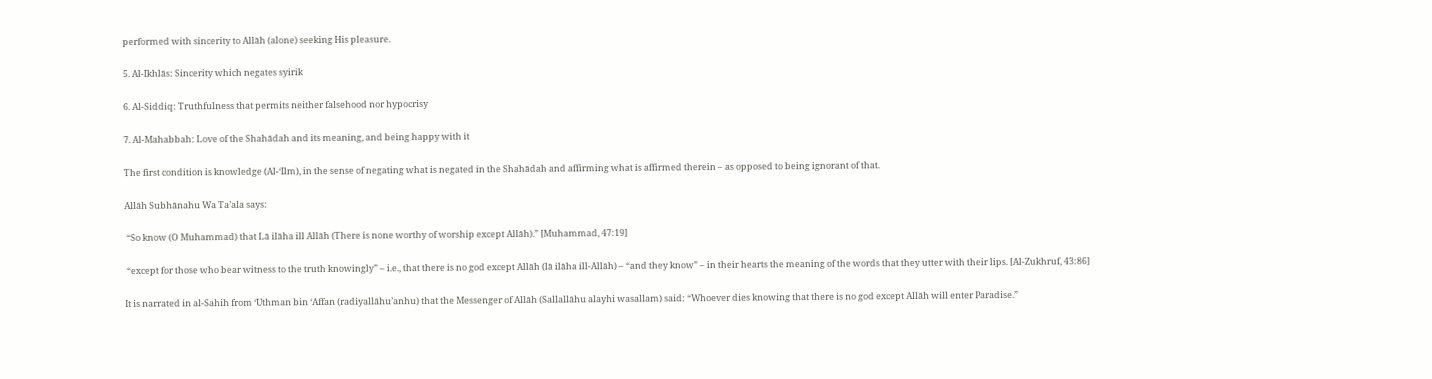performed with sincerity to Allāh (alone) seeking His pleasure.

5. Al-Ikhlās: Sincerity which negates syirik

6. Al-Siddiq: Truthfulness that permits neither falsehood nor hypocrisy

7. Al-Mahabbah: Love of the Shahādah and its meaning, and being happy with it

The first condition is knowledge (Al-‘Ilm), in the sense of negating what is negated in the Shahādah and affirming what is affirmed therein – as opposed to being ignorant of that.

Allāh Subhānahu Wa Ta’ala says:

 “So know (O Muhammad) that Lā ilāha ill Allāh (There is none worthy of worship except Allāh).” [Muhammad, 47:19]

 “except for those who bear witness to the truth knowingly” – i.e., that there is no god except Allāh (lā ilāha ill-Allāh) – “and they know” – in their hearts the meaning of the words that they utter with their lips. [Al-Zukhruf, 43:86]

It is narrated in al-Sahih from ‘Uthman bin ‘Affan (radiyallāhu’anhu) that the Messenger of Allāh (Sallallāhu alayhi wasallam) said: “Whoever dies knowing that there is no god except Allāh will enter Paradise.”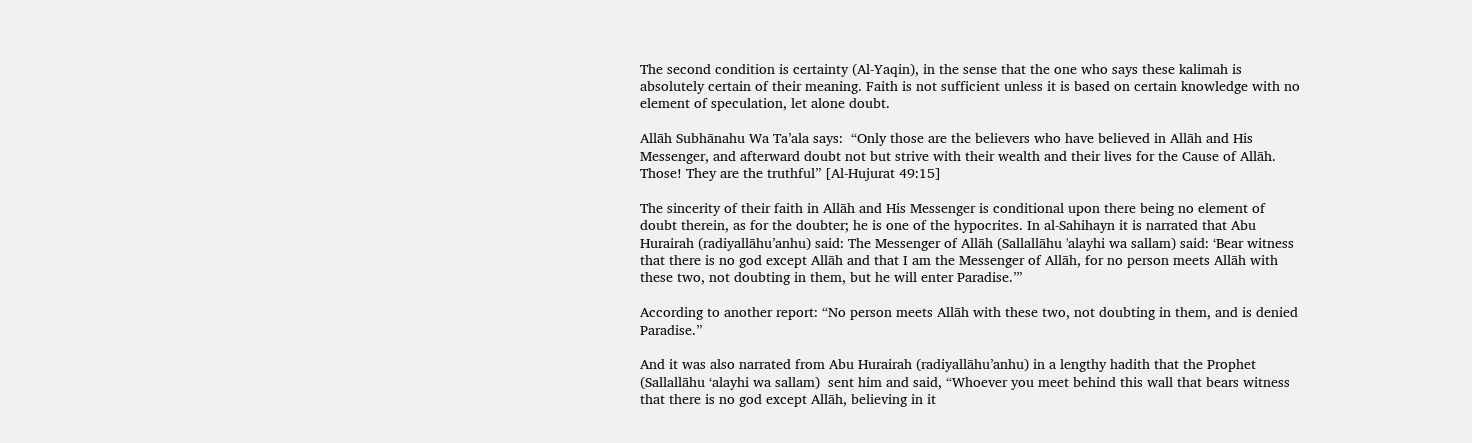The second condition is certainty (Al-Yaqin), in the sense that the one who says these kalimah is absolutely certain of their meaning. Faith is not sufficient unless it is based on certain knowledge with no element of speculation, let alone doubt.

Allāh Subhānahu Wa Ta’ala says:  “Only those are the believers who have believed in Allāh and His Messenger, and afterward doubt not but strive with their wealth and their lives for the Cause of Allāh. Those! They are the truthful” [Al-Hujurat 49:15]

The sincerity of their faith in Allāh and His Messenger is conditional upon there being no element of doubt therein, as for the doubter; he is one of the hypocrites. In al-Sahihayn it is narrated that Abu Hurairah (radiyallāhu’anhu) said: The Messenger of Allāh (Sallallāhu 'alayhi wa sallam) said: ‘Bear witness that there is no god except Allāh and that I am the Messenger of Allāh, for no person meets Allāh with these two, not doubting in them, but he will enter Paradise.’”

According to another report: “No person meets Allāh with these two, not doubting in them, and is denied Paradise.”

And it was also narrated from Abu Hurairah (radiyallāhu’anhu) in a lengthy hadith that the Prophet (Sallallāhu ‘alayhi wa sallam)  sent him and said, “Whoever you meet behind this wall that bears witness that there is no god except Allāh, believing in it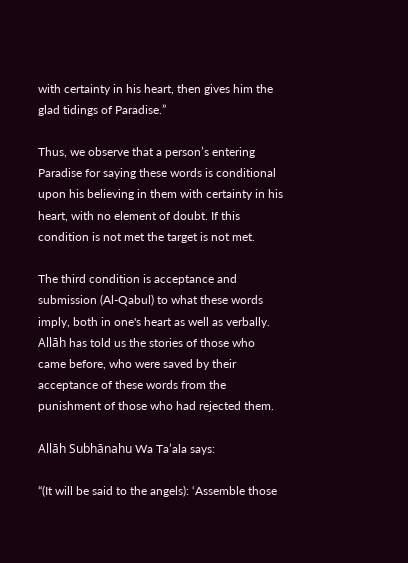with certainty in his heart, then gives him the glad tidings of Paradise.”

Thus, we observe that a person’s entering Paradise for saying these words is conditional upon his believing in them with certainty in his heart, with no element of doubt. If this condition is not met the target is not met.

The third condition is acceptance and submission (Al-Qabul) to what these words imply, both in one's heart as well as verbally. Allāh has told us the stories of those who came before, who were saved by their acceptance of these words from the punishment of those who had rejected them.

Allāh Subhānahu Wa Ta’ala says:

“(It will be said to the angels): ‘Assemble those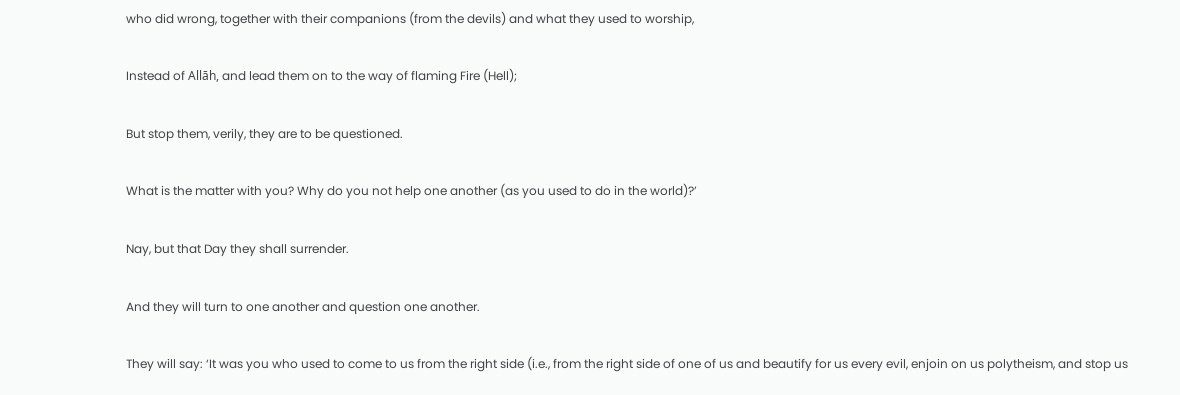who did wrong, together with their companions (from the devils) and what they used to worship,

Instead of Allāh, and lead them on to the way of flaming Fire (Hell);

But stop them, verily, they are to be questioned.

What is the matter with you? Why do you not help one another (as you used to do in the world)?’

Nay, but that Day they shall surrender.

And they will turn to one another and question one another.

They will say: ‘It was you who used to come to us from the right side (i.e., from the right side of one of us and beautify for us every evil, enjoin on us polytheism, and stop us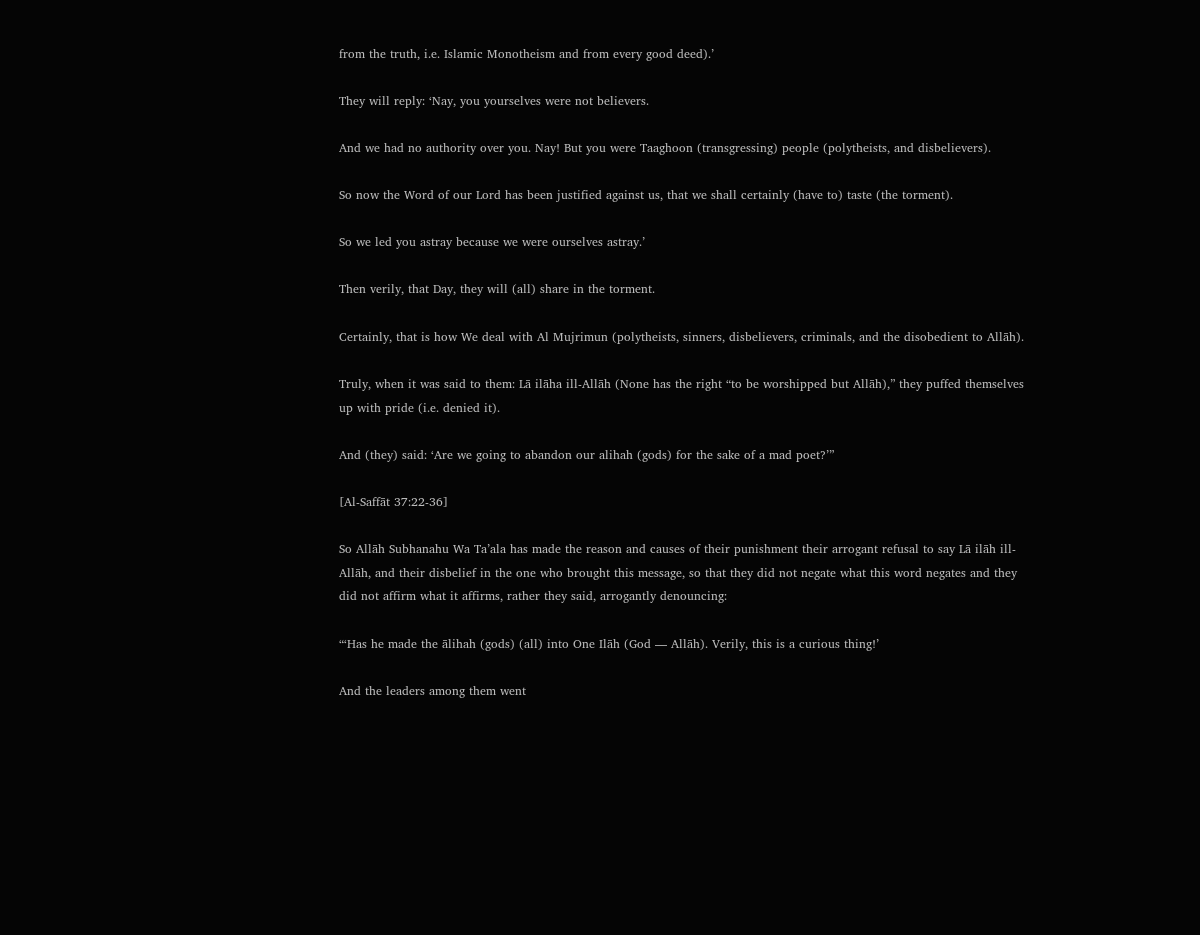from the truth, i.e. Islamic Monotheism and from every good deed).’

They will reply: ‘Nay, you yourselves were not believers.

And we had no authority over you. Nay! But you were Taaghoon (transgressing) people (polytheists, and disbelievers).

So now the Word of our Lord has been justified against us, that we shall certainly (have to) taste (the torment).

So we led you astray because we were ourselves astray.’

Then verily, that Day, they will (all) share in the torment.

Certainly, that is how We deal with Al Mujrimun (polytheists, sinners, disbelievers, criminals, and the disobedient to Allāh).

Truly, when it was said to them: Lā ilāha ill-Allāh (None has the right “to be worshipped but Allāh),” they puffed themselves up with pride (i.e. denied it).

And (they) said: ‘Are we going to abandon our alihah (gods) for the sake of a mad poet?’”

[Al-Saffāt 37:22-36]

So Allāh Subhanahu Wa Ta’ala has made the reason and causes of their punishment their arrogant refusal to say Lā ilāh ill-Allāh, and their disbelief in the one who brought this message, so that they did not negate what this word negates and they did not affirm what it affirms, rather they said, arrogantly denouncing:

“‘Has he made the ālihah (gods) (all) into One Ilāh (God — Allāh). Verily, this is a curious thing!’

And the leaders among them went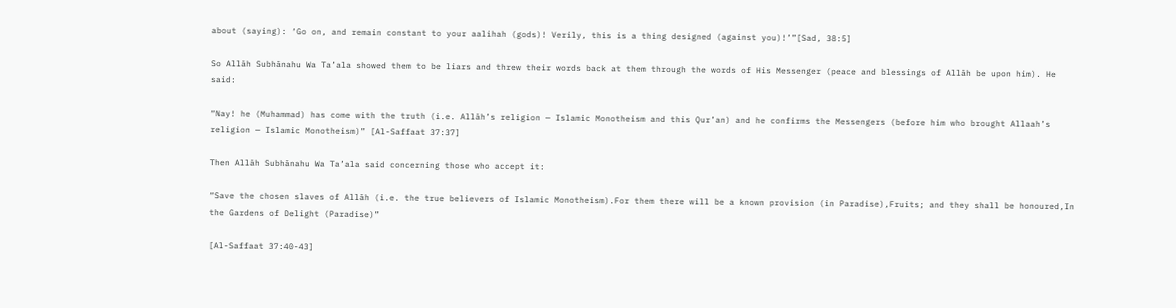about (saying): ‘Go on, and remain constant to your aalihah (gods)! Verily, this is a thing designed (against you)!’”[Sad, 38:5]

So Allāh Subhānahu Wa Ta’ala showed them to be liars and threw their words back at them through the words of His Messenger (peace and blessings of Allāh be upon him). He said:

“Nay! he (Muhammad) has come with the truth (i.e. Allāh’s religion — Islamic Monotheism and this Qur’an) and he confirms the Messengers (before him who brought Allaah’s religion — Islamic Monotheism)” [Al-Saffaat 37:37]

Then Allāh Subhānahu Wa Ta’ala said concerning those who accept it:

“Save the chosen slaves of Allāh (i.e. the true believers of Islamic Monotheism).For them there will be a known provision (in Paradise),Fruits; and they shall be honoured,In the Gardens of Delight (Paradise)”

[Al-Saffaat 37:40-43]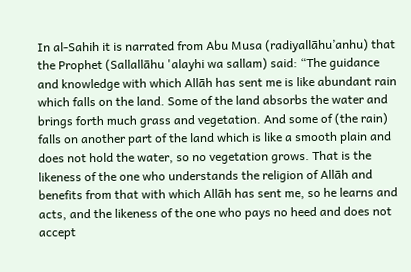In al-Sahih it is narrated from Abu Musa (radiyallāhu’anhu) that the Prophet (Sallallāhu 'alayhi wa sallam) said: “The guidance and knowledge with which Allāh has sent me is like abundant rain which falls on the land. Some of the land absorbs the water and brings forth much grass and vegetation. And some of (the rain) falls on another part of the land which is like a smooth plain and does not hold the water, so no vegetation grows. That is the likeness of the one who understands the religion of Allāh and benefits from that with which Allāh has sent me, so he learns and acts, and the likeness of the one who pays no heed and does not accept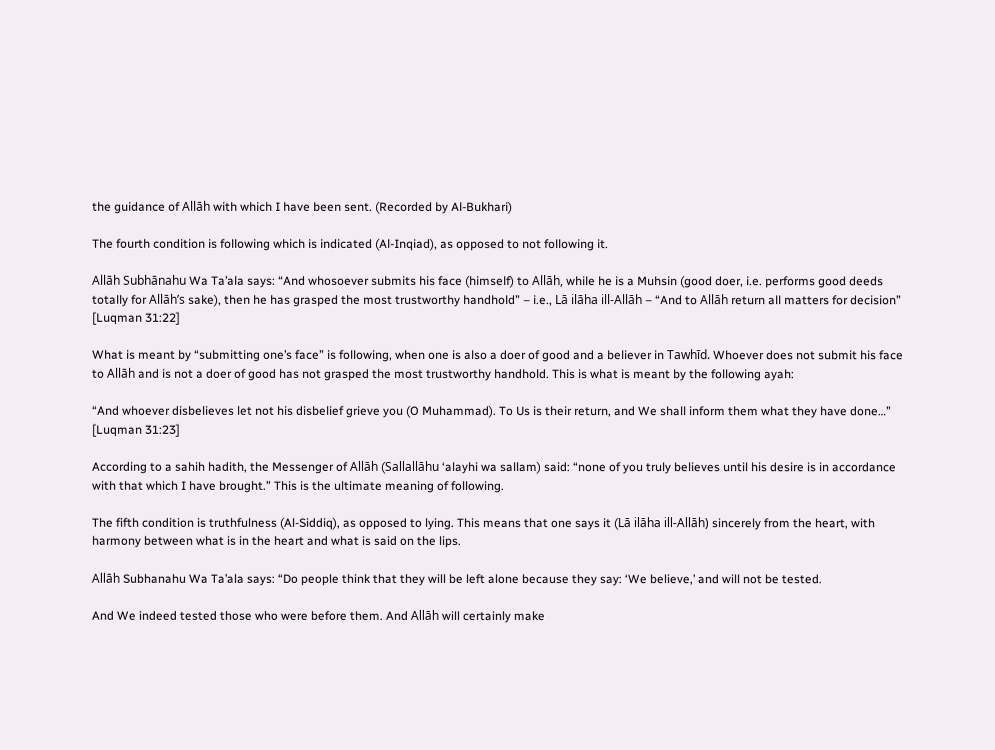the guidance of Allāh with which I have been sent. (Recorded by Al-Bukhari)

The fourth condition is following which is indicated (Al-Inqiad), as opposed to not following it.

Allāh Subhānahu Wa Ta’ala says: “And whosoever submits his face (himself) to Allāh, while he is a Muhsin (good doer, i.e. performs good deeds totally for Allāh’s sake), then he has grasped the most trustworthy handhold” – i.e., Lā ilāha ill-Allāh – “And to Allāh return all matters for decision” [Luqman 31:22]

What is meant by “submitting one’s face” is following, when one is also a doer of good and a believer in Tawhīd. Whoever does not submit his face to Allāh and is not a doer of good has not grasped the most trustworthy handhold. This is what is meant by the following ayah:

“And whoever disbelieves let not his disbelief grieve you (O Muhammad). To Us is their return, and We shall inform them what they have done…” [Luqman 31:23]

According to a sahih hadith, the Messenger of Allāh (Sallallāhu ‘alayhi wa sallam) said: “none of you truly believes until his desire is in accordance with that which I have brought.” This is the ultimate meaning of following.

The fifth condition is truthfulness (Al-Siddiq), as opposed to lying. This means that one says it (Lā ilāha ill-Allāh) sincerely from the heart, with harmony between what is in the heart and what is said on the lips.

Allāh Subhanahu Wa Ta’ala says: “Do people think that they will be left alone because they say: ‘We believe,’ and will not be tested.

And We indeed tested those who were before them. And Allāh will certainly make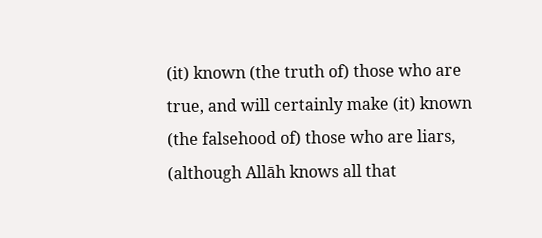(it) known (the truth of) those who are true, and will certainly make (it) known (the falsehood of) those who are liars, (although Allāh knows all that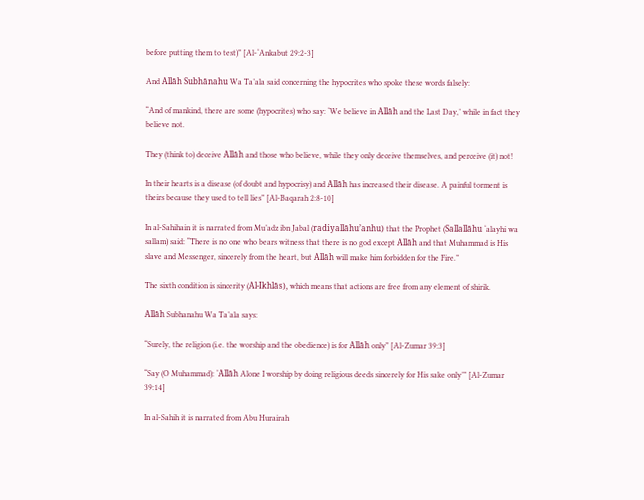before putting them to test)” [Al-‘Ankabut 29:2-3]

And Allāh Subhānahu Wa Ta’ala said concerning the hypocrites who spoke these words falsely:

“And of mankind, there are some (hypocrites) who say: ‘We believe in Allāh and the Last Day,’ while in fact they believe not.

They (think to) deceive Allāh and those who believe, while they only deceive themselves, and perceive (it) not!

In their hearts is a disease (of doubt and hypocrisy) and Allāh has increased their disease. A painful torment is theirs because they used to tell lies” [Al-Baqarah 2:8-10]

In al-Sahihain it is narrated from Mu’adz ibn Jabal (radiyallāhu’anhu) that the Prophet (Sallallāhu ‘alayhi wa sallam) said: “There is no one who bears witness that there is no god except Allāh and that Muhammad is His slave and Messenger, sincerely from the heart, but Allāh will make him forbidden for the Fire.”

The sixth condition is sincerity (Al-Ikhlās), which means that actions are free from any element of shirik.

Allāh Subhanahu Wa Ta’ala says:

“Surely, the religion (i.e. the worship and the obedience) is for Allāh only” [Al-Zumar 39:3]

“Say (O Muhammad): ‘Allāh Alone I worship by doing religious deeds sincerely for His sake only’” [Al-Zumar 39:14]

In al-Sahih it is narrated from Abu Hurairah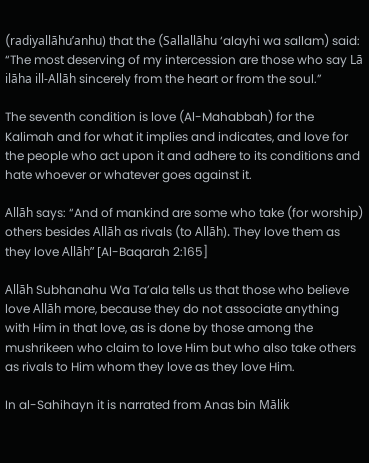(radiyallāhu’anhu) that the (Sallallāhu ‘alayhi wa sallam) said: “The most deserving of my intercession are those who say Lā ilāha ill-Allāh sincerely from the heart or from the soul.”

The seventh condition is love (Al-Mahabbah) for the Kalimah and for what it implies and indicates, and love for the people who act upon it and adhere to its conditions and hate whoever or whatever goes against it.

Allāh says: “And of mankind are some who take (for worship) others besides Allāh as rivals (to Allāh). They love them as they love Allāh” [Al-Baqarah 2:165]

Allāh Subhanahu Wa Ta’ala tells us that those who believe love Allāh more, because they do not associate anything with Him in that love, as is done by those among the mushrikeen who claim to love Him but who also take others as rivals to Him whom they love as they love Him.

In al-Sahihayn it is narrated from Anas bin Mālik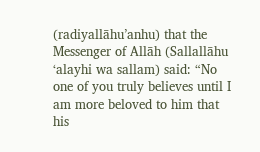(radiyallāhu’anhu) that the Messenger of Allāh (Sallallāhu ‘alayhi wa sallam) said: “No one of you truly believes until I am more beloved to him that his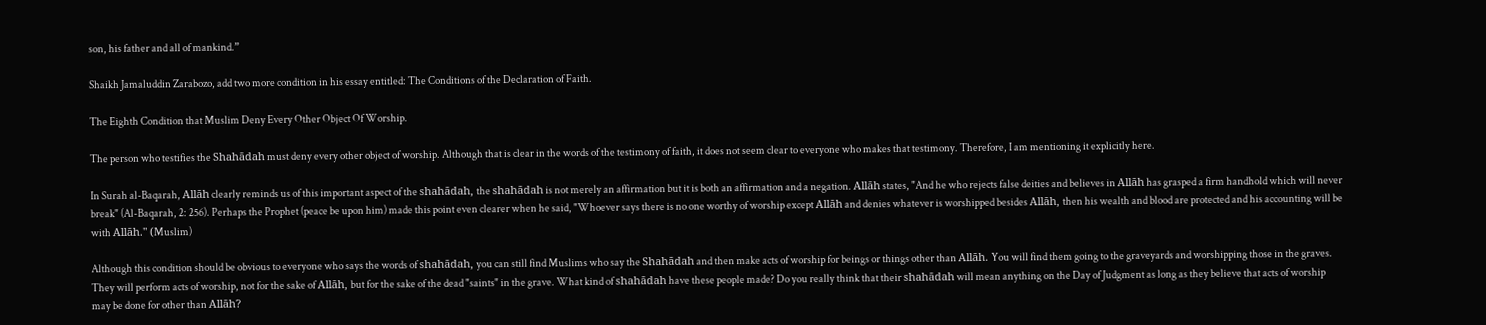son, his father and all of mankind.”

Shaikh Jamaluddin Zarabozo, add two more condition in his essay entitled: The Conditions of the Declaration of Faith.

The Eighth Condition that Muslim Deny Every Other Object Of Worship.

The person who testifies the Shahādah must deny every other object of worship. Although that is clear in the words of the testimony of faith, it does not seem clear to everyone who makes that testimony. Therefore, I am mentioning it explicitly here.

In Surah al-Baqarah, Allāh clearly reminds us of this important aspect of the shahādah, the shahādah is not merely an affirmation but it is both an affirmation and a negation. Allāh states, "And he who rejects false deities and believes in Allāh has grasped a firm handhold which will never break" (Al-Baqarah, 2: 256). Perhaps the Prophet (peace be upon him) made this point even clearer when he said, "Whoever says there is no one worthy of worship except Allāh and denies whatever is worshipped besides Allāh, then his wealth and blood are protected and his accounting will be with Allāh." (Muslim)

Although this condition should be obvious to everyone who says the words of shahādah, you can still find Muslims who say the Shahādah and then make acts of worship for beings or things other than Allāh. You will find them going to the graveyards and worshipping those in the graves. They will perform acts of worship, not for the sake of Allāh, but for the sake of the dead "saints" in the grave. What kind of shahādah have these people made? Do you really think that their shahādah will mean anything on the Day of Judgment as long as they believe that acts of worship may be done for other than Allāh?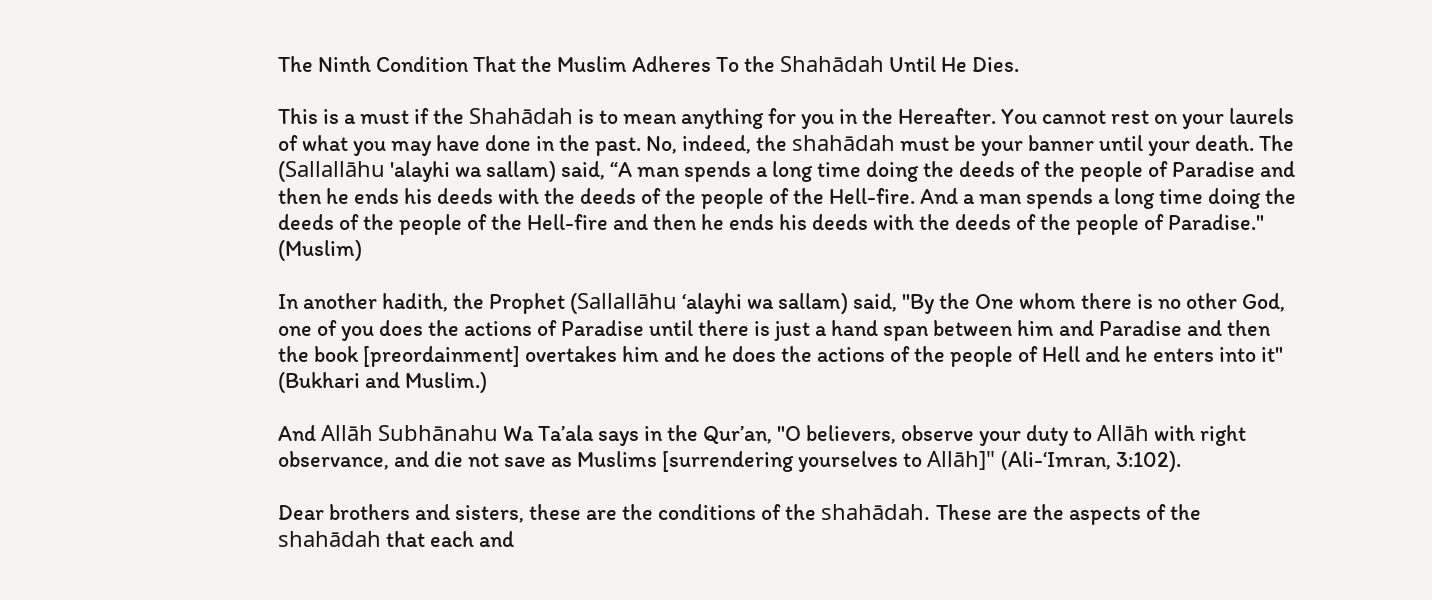The Ninth Condition That the Muslim Adheres To the Shahādah Until He Dies.

This is a must if the Shahādah is to mean anything for you in the Hereafter. You cannot rest on your laurels of what you may have done in the past. No, indeed, the shahādah must be your banner until your death. The (Sallallāhu 'alayhi wa sallam) said, “A man spends a long time doing the deeds of the people of Paradise and then he ends his deeds with the deeds of the people of the Hell-fire. And a man spends a long time doing the deeds of the people of the Hell-fire and then he ends his deeds with the deeds of the people of Paradise." (Muslim)

In another hadith, the Prophet (Sallallāhu ‘alayhi wa sallam) said, "By the One whom there is no other God, one of you does the actions of Paradise until there is just a hand span between him and Paradise and then the book [preordainment] overtakes him and he does the actions of the people of Hell and he enters into it" (Bukhari and Muslim.)

And Allāh Subhānahu Wa Ta’ala says in the Qur’an, "O believers, observe your duty to Allāh with right observance, and die not save as Muslims [surrendering yourselves to Allāh]" (Ali-‘Imran, 3:102).

Dear brothers and sisters, these are the conditions of the shahādah. These are the aspects of the shahādah that each and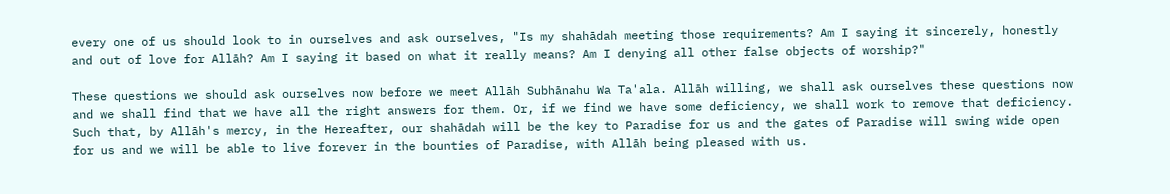every one of us should look to in ourselves and ask ourselves, "Is my shahādah meeting those requirements? Am I saying it sincerely, honestly and out of love for Allāh? Am I saying it based on what it really means? Am I denying all other false objects of worship?"

These questions we should ask ourselves now before we meet Allāh Subhānahu Wa Ta'ala. Allāh willing, we shall ask ourselves these questions now and we shall find that we have all the right answers for them. Or, if we find we have some deficiency, we shall work to remove that deficiency. Such that, by Allāh's mercy, in the Hereafter, our shahādah will be the key to Paradise for us and the gates of Paradise will swing wide open for us and we will be able to live forever in the bounties of Paradise, with Allāh being pleased with us.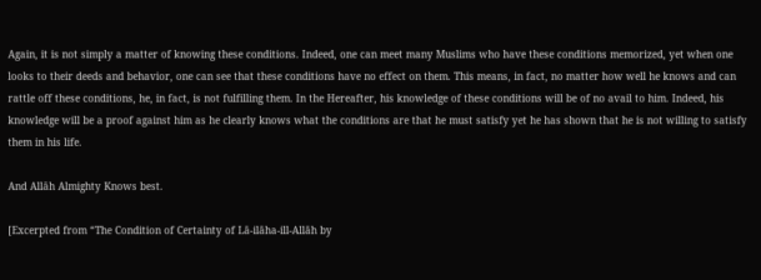Again, it is not simply a matter of knowing these conditions. Indeed, one can meet many Muslims who have these conditions memorized, yet when one looks to their deeds and behavior, one can see that these conditions have no effect on them. This means, in fact, no matter how well he knows and can rattle off these conditions, he, in fact, is not fulfilling them. In the Hereafter, his knowledge of these conditions will be of no avail to him. Indeed, his knowledge will be a proof against him as he clearly knows what the conditions are that he must satisfy yet he has shown that he is not willing to satisfy them in his life.

And Allāh Almighty Knows best.

[Excerpted from “The Condition of Certainty of Lā-ilāha-ill-Allāh by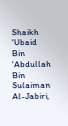Shaikh 'Ubaid Bin 'Abdullah Bin Sulaiman Al-Jabiri,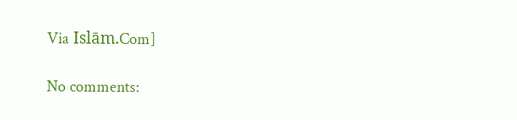Via Islām.Com]

No comments: